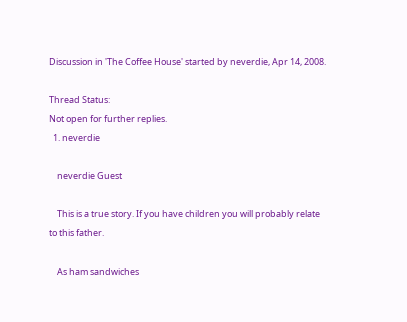Discussion in 'The Coffee House' started by neverdie, Apr 14, 2008.

Thread Status:
Not open for further replies.
  1. neverdie

    neverdie Guest

    This is a true story. If you have children you will probably relate to this father.

    As ham sandwiches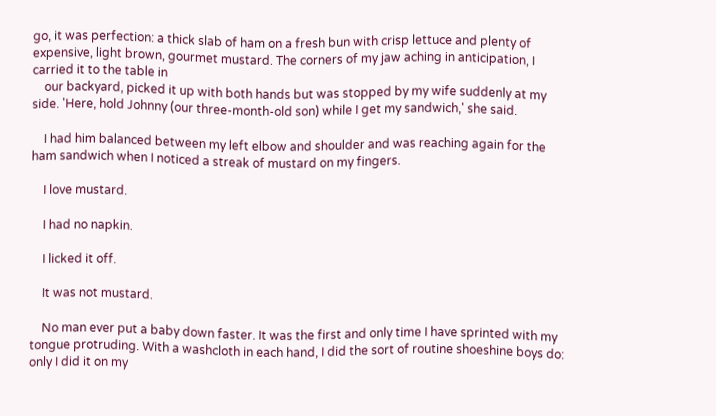go, it was perfection: a thick slab of ham on a fresh bun with crisp lettuce and plenty of expensive, light brown, gourmet mustard. The corners of my jaw aching in anticipation, I carried it to the table in
    our backyard, picked it up with both hands but was stopped by my wife suddenly at my side. 'Here, hold Johnny (our three-month-old son) while I get my sandwich,' she said.

    I had him balanced between my left elbow and shoulder and was reaching again for the ham sandwich when I noticed a streak of mustard on my fingers.

    I love mustard.

    I had no napkin.

    I licked it off.

    It was not mustard.

    No man ever put a baby down faster. It was the first and only time I have sprinted with my tongue protruding. With a washcloth in each hand, I did the sort of routine shoeshine boys do: only I did it on my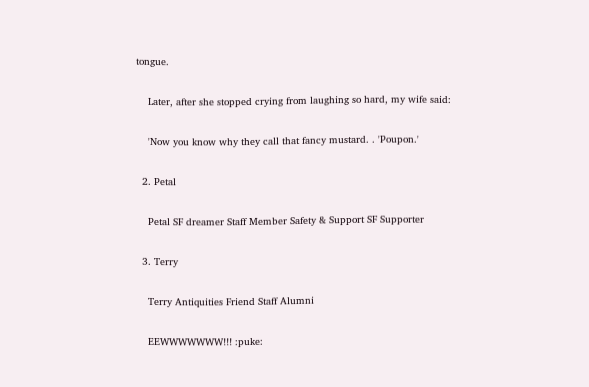tongue.

    Later, after she stopped crying from laughing so hard, my wife said:

    'Now you know why they call that fancy mustard. . 'Poupon.'

  2. Petal

    Petal SF dreamer Staff Member Safety & Support SF Supporter

  3. Terry

    Terry Antiquities Friend Staff Alumni

    EEWWWWWWW!!! :puke: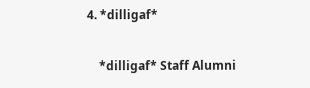4. *dilligaf*

    *dilligaf* Staff Alumni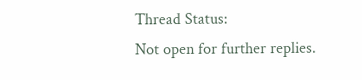Thread Status:
Not open for further replies.